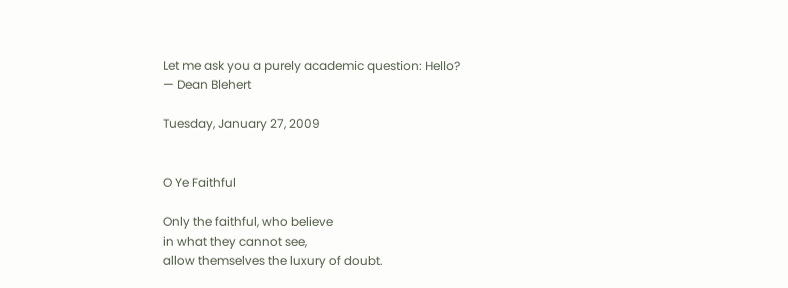Let me ask you a purely academic question: Hello?
— Dean Blehert

Tuesday, January 27, 2009


O Ye Faithful

Only the faithful, who believe
in what they cannot see,
allow themselves the luxury of doubt.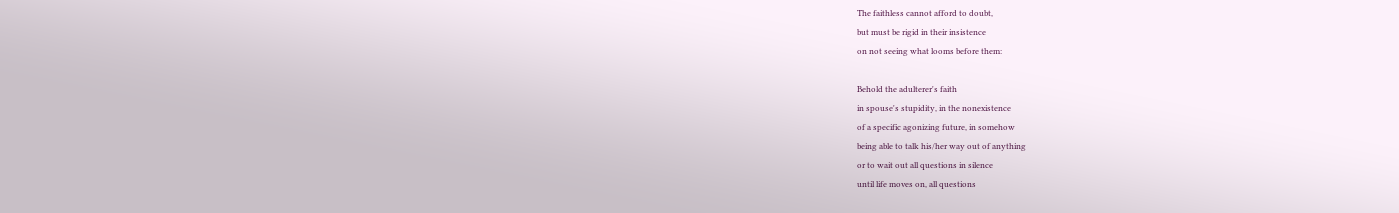The faithless cannot afford to doubt,
but must be rigid in their insistence
on not seeing what looms before them:

Behold the adulterer's faith
in spouse's stupidity, in the nonexistence
of a specific agonizing future, in somehow
being able to talk his/her way out of anything
or to wait out all questions in silence
until life moves on, all questions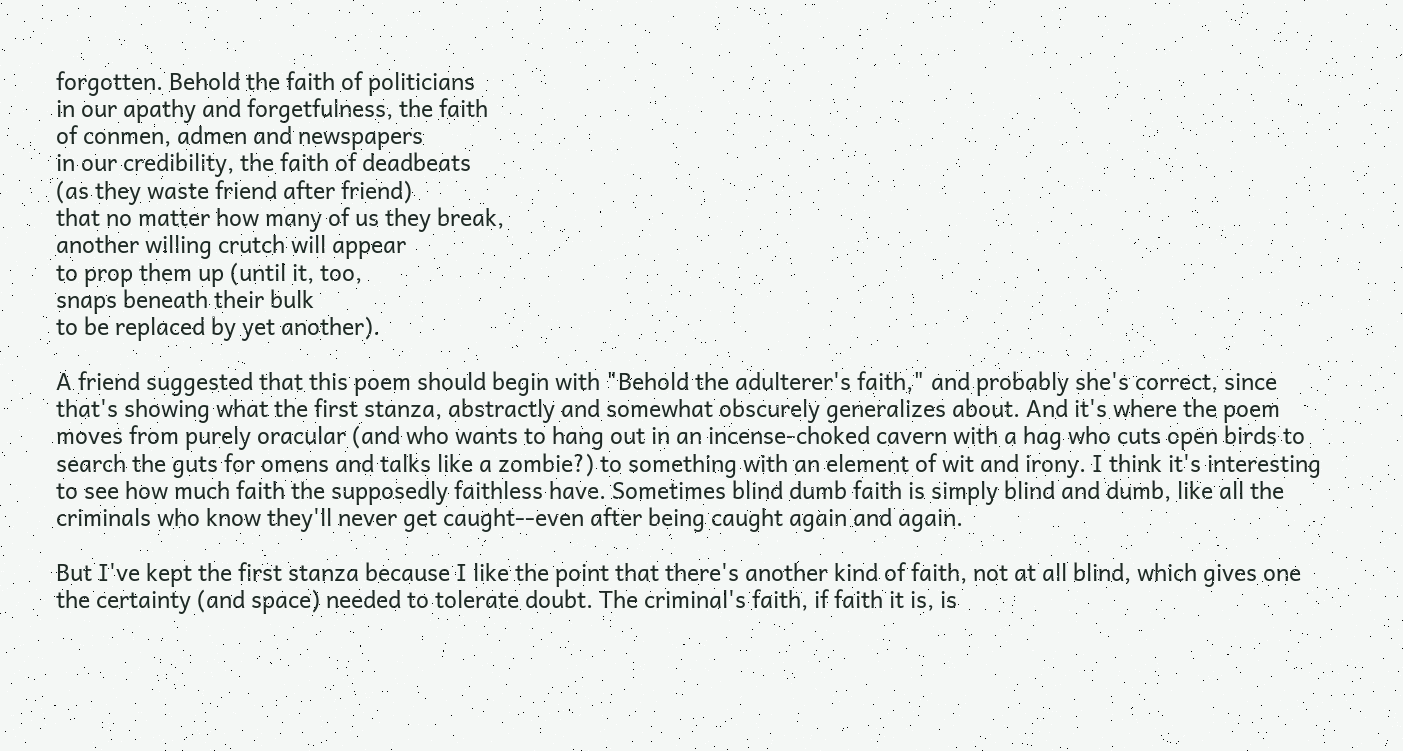forgotten. Behold the faith of politicians
in our apathy and forgetfulness, the faith
of conmen, admen and newspapers
in our credibility, the faith of deadbeats
(as they waste friend after friend)
that no matter how many of us they break,
another willing crutch will appear
to prop them up (until it, too,
snaps beneath their bulk
to be replaced by yet another).

A friend suggested that this poem should begin with "Behold the adulterer's faith," and probably she's correct, since that's showing what the first stanza, abstractly and somewhat obscurely generalizes about. And it's where the poem moves from purely oracular (and who wants to hang out in an incense-choked cavern with a hag who cuts open birds to search the guts for omens and talks like a zombie?) to something with an element of wit and irony. I think it's interesting to see how much faith the supposedly faithless have. Sometimes blind dumb faith is simply blind and dumb, like all the criminals who know they'll never get caught--even after being caught again and again.

But I've kept the first stanza because I like the point that there's another kind of faith, not at all blind, which gives one the certainty (and space) needed to tolerate doubt. The criminal's faith, if faith it is, is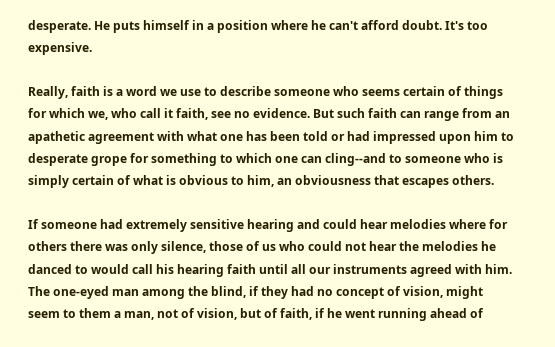desperate. He puts himself in a position where he can't afford doubt. It's too expensive.

Really, faith is a word we use to describe someone who seems certain of things for which we, who call it faith, see no evidence. But such faith can range from an apathetic agreement with what one has been told or had impressed upon him to desperate grope for something to which one can cling--and to someone who is simply certain of what is obvious to him, an obviousness that escapes others.

If someone had extremely sensitive hearing and could hear melodies where for others there was only silence, those of us who could not hear the melodies he danced to would call his hearing faith until all our instruments agreed with him. The one-eyed man among the blind, if they had no concept of vision, might seem to them a man, not of vision, but of faith, if he went running ahead of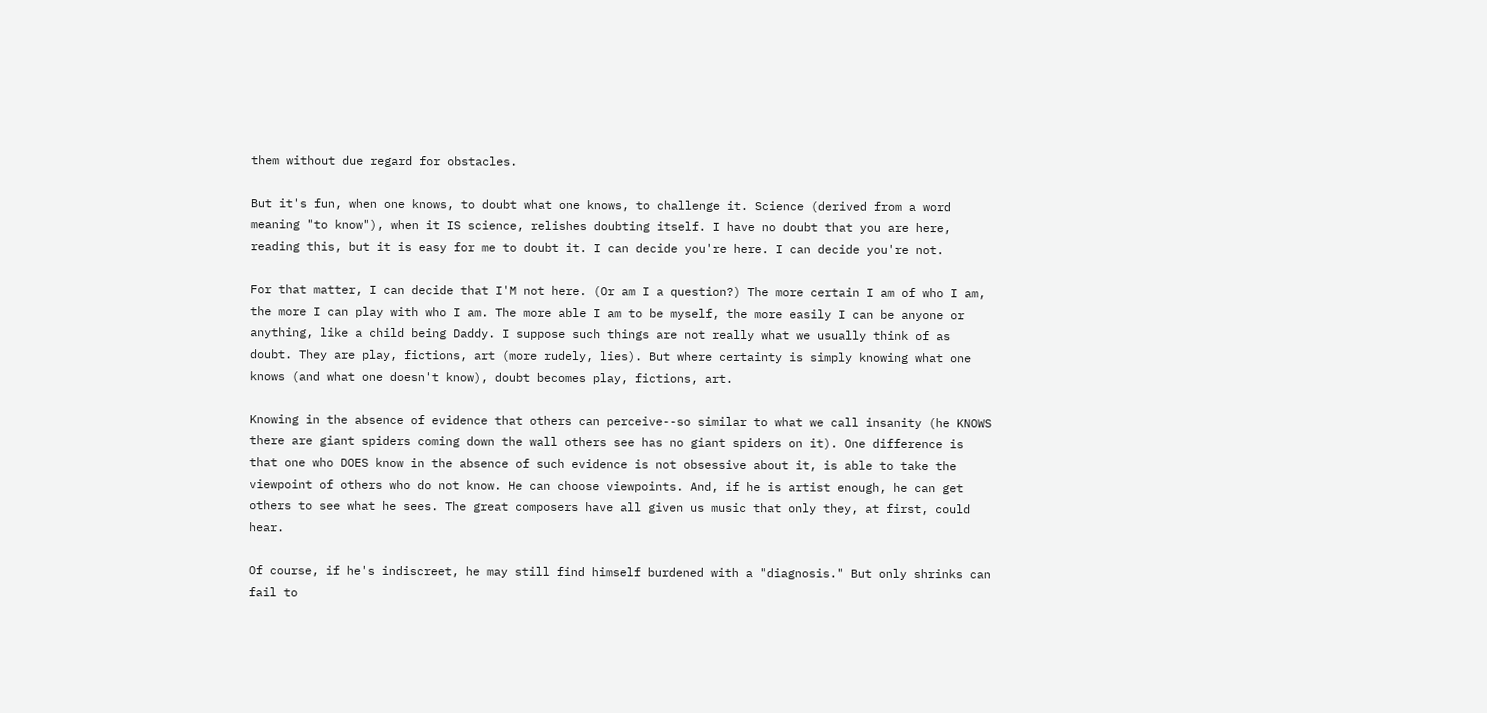them without due regard for obstacles.

But it's fun, when one knows, to doubt what one knows, to challenge it. Science (derived from a word meaning "to know"), when it IS science, relishes doubting itself. I have no doubt that you are here, reading this, but it is easy for me to doubt it. I can decide you're here. I can decide you're not.

For that matter, I can decide that I'M not here. (Or am I a question?) The more certain I am of who I am, the more I can play with who I am. The more able I am to be myself, the more easily I can be anyone or anything, like a child being Daddy. I suppose such things are not really what we usually think of as doubt. They are play, fictions, art (more rudely, lies). But where certainty is simply knowing what one knows (and what one doesn't know), doubt becomes play, fictions, art.

Knowing in the absence of evidence that others can perceive--so similar to what we call insanity (he KNOWS there are giant spiders coming down the wall others see has no giant spiders on it). One difference is that one who DOES know in the absence of such evidence is not obsessive about it, is able to take the viewpoint of others who do not know. He can choose viewpoints. And, if he is artist enough, he can get others to see what he sees. The great composers have all given us music that only they, at first, could hear.

Of course, if he's indiscreet, he may still find himself burdened with a "diagnosis." But only shrinks can fail to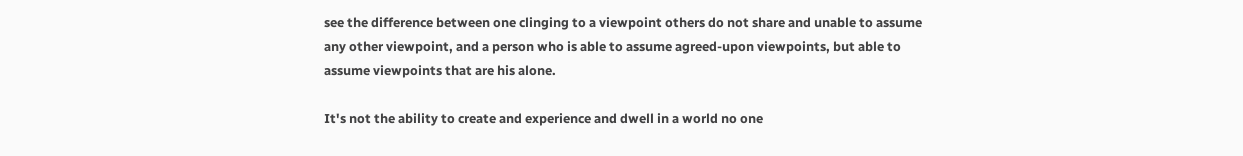see the difference between one clinging to a viewpoint others do not share and unable to assume any other viewpoint, and a person who is able to assume agreed-upon viewpoints, but able to assume viewpoints that are his alone.

It's not the ability to create and experience and dwell in a world no one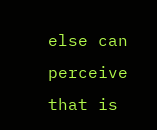else can perceive that is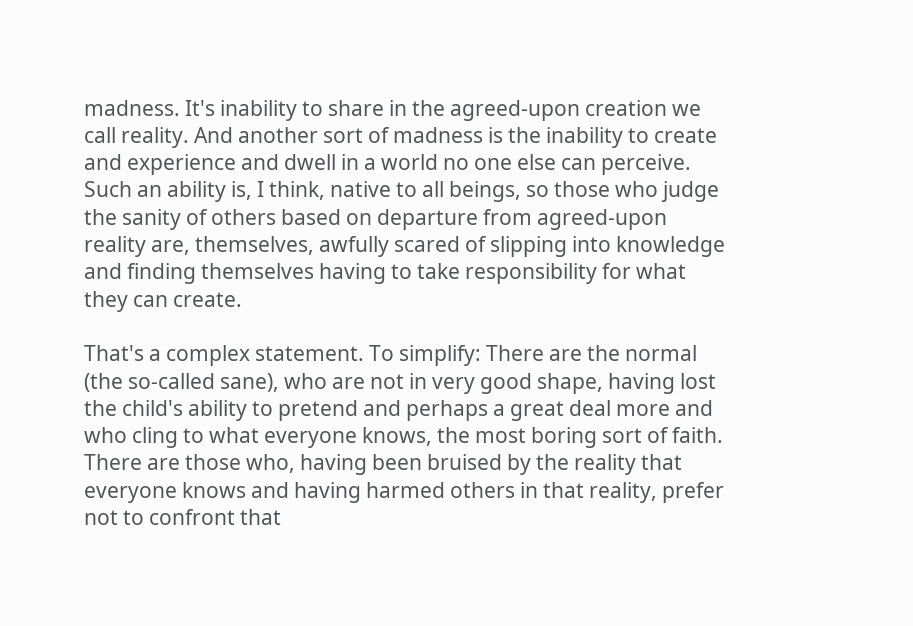madness. It's inability to share in the agreed-upon creation we call reality. And another sort of madness is the inability to create and experience and dwell in a world no one else can perceive. Such an ability is, I think, native to all beings, so those who judge the sanity of others based on departure from agreed-upon reality are, themselves, awfully scared of slipping into knowledge and finding themselves having to take responsibility for what they can create.

That's a complex statement. To simplify: There are the normal (the so-called sane), who are not in very good shape, having lost the child's ability to pretend and perhaps a great deal more and who cling to what everyone knows, the most boring sort of faith. There are those who, having been bruised by the reality that everyone knows and having harmed others in that reality, prefer not to confront that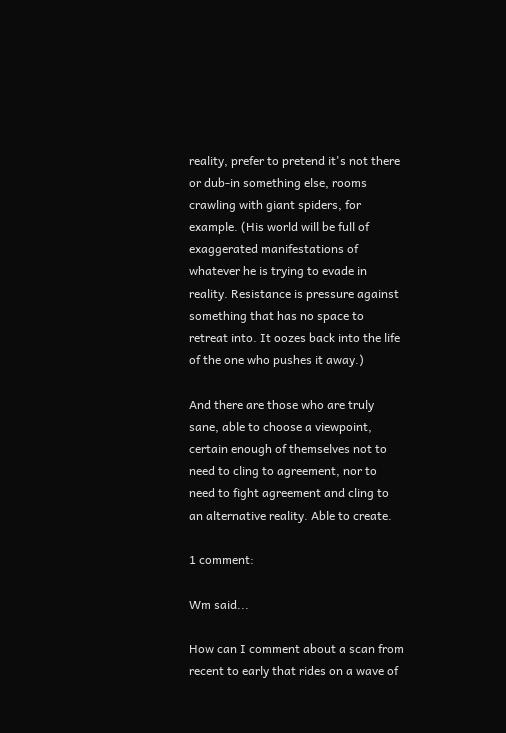reality, prefer to pretend it's not there or dub-in something else, rooms crawling with giant spiders, for example. (His world will be full of exaggerated manifestations of whatever he is trying to evade in reality. Resistance is pressure against something that has no space to retreat into. It oozes back into the life of the one who pushes it away.)

And there are those who are truly sane, able to choose a viewpoint, certain enough of themselves not to need to cling to agreement, nor to need to fight agreement and cling to an alternative reality. Able to create.

1 comment:

Wm said...

How can I comment about a scan from recent to early that rides on a wave of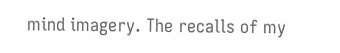mind imagery. The recalls of my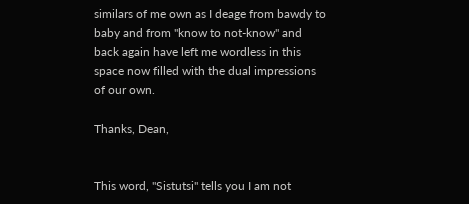similars of me own as I deage from bawdy to baby and from "know to not-know" and back again have left me wordless in this space now filled with the dual impressions of our own.

Thanks, Dean,


This word, "Sistutsi" tells you I am not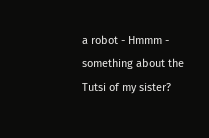a robot - Hmmm - something about the Tutsi of my sister?